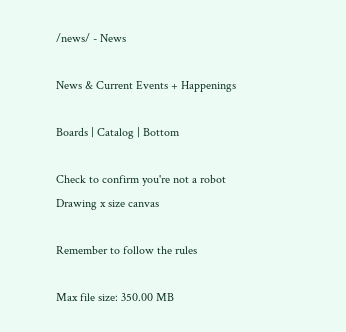/news/ - News

News & Current Events + Happenings

Boards | Catalog | Bottom

Check to confirm you're not a robot
Drawing x size canvas

Remember to follow the rules

Max file size: 350.00 MB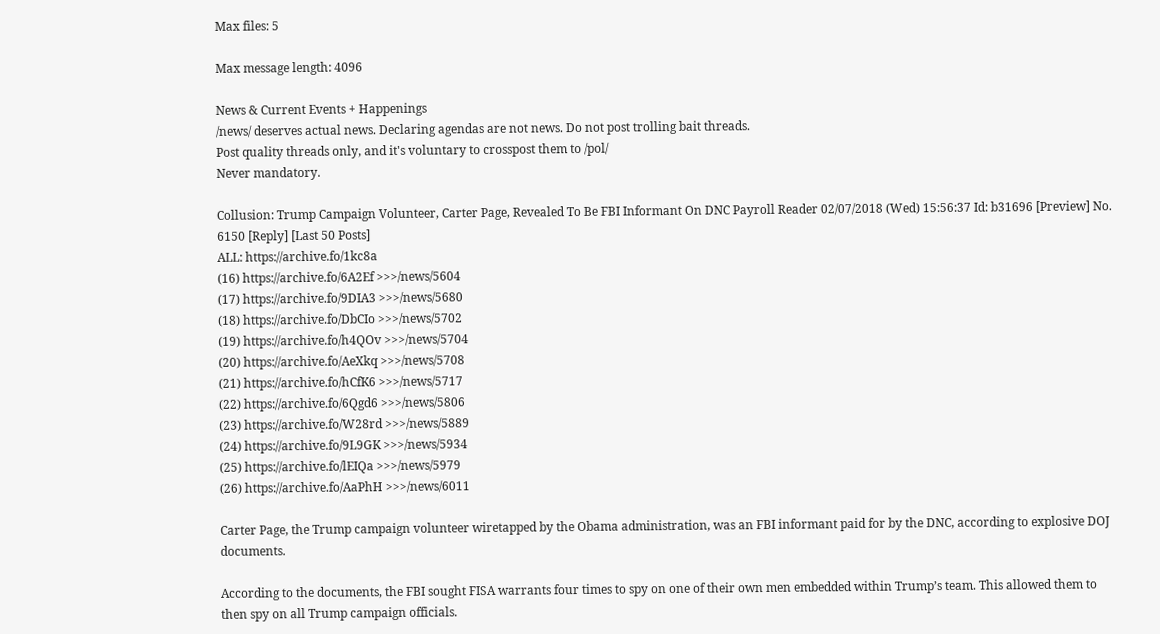Max files: 5

Max message length: 4096

News & Current Events + Happenings
/news/ deserves actual news. Declaring agendas are not news. Do not post trolling bait threads.
Post quality threads only, and it's voluntary to crosspost them to /pol/
Never mandatory.

Collusion: Trump Campaign Volunteer, Carter Page, Revealed To Be FBI Informant On DNC Payroll Reader 02/07/2018 (Wed) 15:56:37 Id: b31696 [Preview] No. 6150 [Reply] [Last 50 Posts]
ALL: https://archive.fo/1kc8a
(16) https://archive.fo/6A2Ef >>>/news/5604
(17) https://archive.fo/9DIA3 >>>/news/5680
(18) https://archive.fo/DbCIo >>>/news/5702
(19) https://archive.fo/h4QOv >>>/news/5704
(20) https://archive.fo/AeXkq >>>/news/5708
(21) https://archive.fo/hCfK6 >>>/news/5717
(22) https://archive.fo/6Qgd6 >>>/news/5806
(23) https://archive.fo/W28rd >>>/news/5889
(24) https://archive.fo/9L9GK >>>/news/5934
(25) https://archive.fo/lEIQa >>>/news/5979
(26) https://archive.fo/AaPhH >>>/news/6011

Carter Page, the Trump campaign volunteer wiretapped by the Obama administration, was an FBI informant paid for by the DNC, according to explosive DOJ documents.

According to the documents, the FBI sought FISA warrants four times to spy on one of their own men embedded within Trump’s team. This allowed them to then spy on all Trump campaign officials.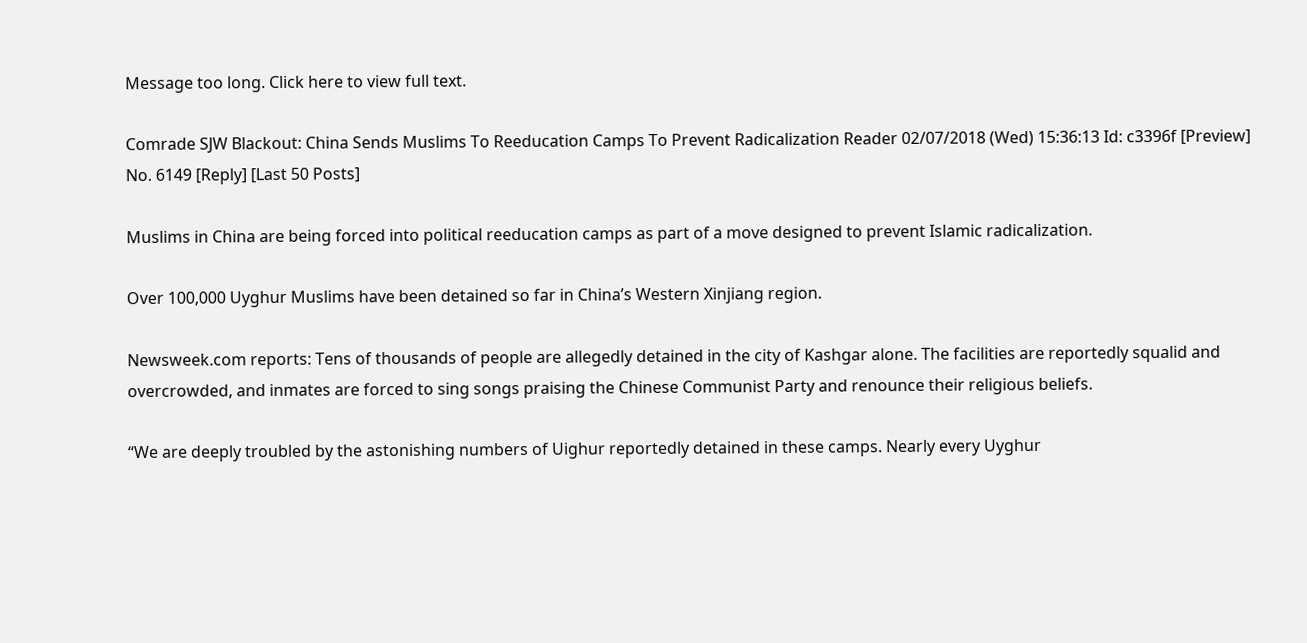Message too long. Click here to view full text.

Comrade SJW Blackout: China Sends Muslims To Reeducation Camps To Prevent Radicalization Reader 02/07/2018 (Wed) 15:36:13 Id: c3396f [Preview] No. 6149 [Reply] [Last 50 Posts]

Muslims in China are being forced into political reeducation camps as part of a move designed to prevent Islamic radicalization.

Over 100,000 Uyghur Muslims have been detained so far in China’s Western Xinjiang region.

Newsweek.com reports: Tens of thousands of people are allegedly detained in the city of Kashgar alone. The facilities are reportedly squalid and overcrowded, and inmates are forced to sing songs praising the Chinese Communist Party and renounce their religious beliefs.

“We are deeply troubled by the astonishing numbers of Uighur reportedly detained in these camps. Nearly every Uyghur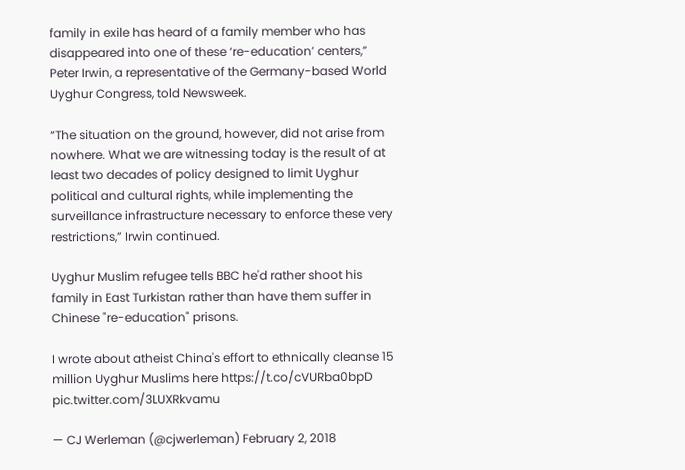family in exile has heard of a family member who has disappeared into one of these ‘re-education’ centers,” Peter Irwin, a representative of the Germany-based World Uyghur Congress, told Newsweek.

“The situation on the ground, however, did not arise from nowhere. What we are witnessing today is the result of at least two decades of policy designed to limit Uyghur political and cultural rights, while implementing the surveillance infrastructure necessary to enforce these very restrictions,” Irwin continued.

Uyghur Muslim refugee tells BBC he'd rather shoot his family in East Turkistan rather than have them suffer in Chinese "re-education" prisons.

I wrote about atheist China's effort to ethnically cleanse 15 million Uyghur Muslims here https://t.co/cVURba0bpD pic.twitter.com/3LUXRkvamu

— CJ Werleman (@cjwerleman) February 2, 2018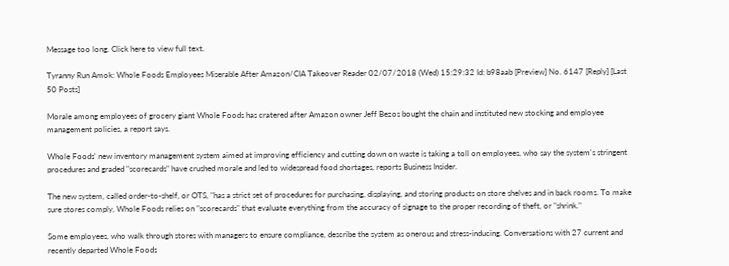Message too long. Click here to view full text.

Tyranny Run Amok: Whole Foods Employees Miserable After Amazon/CIA Takeover Reader 02/07/2018 (Wed) 15:29:32 Id: b98aab [Preview] No. 6147 [Reply] [Last 50 Posts]

Morale among employees of grocery giant Whole Foods has cratered after Amazon owner Jeff Bezos bought the chain and instituted new stocking and employee management policies, a report says.

Whole Foods' new inventory management system aimed at improving efficiency and cutting down on waste is taking a toll on employees, who say the system's stringent procedures and graded "scorecards" have crushed morale and led to widespread food shortages, reports Business Insider.

The new system, called order-to-shelf, or OTS, "has a strict set of procedures for purchasing, displaying, and storing products on store shelves and in back rooms. To make sure stores comply, Whole Foods relies on "scorecards" that evaluate everything from the accuracy of signage to the proper recording of theft, or "shrink."

Some employees, who walk through stores with managers to ensure compliance, describe the system as onerous and stress-inducing. Conversations with 27 current and recently departed Whole Foods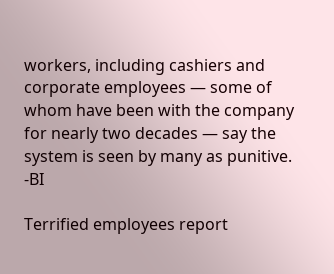workers, including cashiers and corporate employees — some of whom have been with the company for nearly two decades — say the system is seen by many as punitive. -BI

Terrified employees report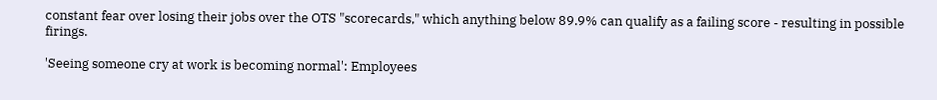constant fear over losing their jobs over the OTS "scorecards," which anything below 89.9% can qualify as a failing score - resulting in possible firings.

'Seeing someone cry at work is becoming normal': Employees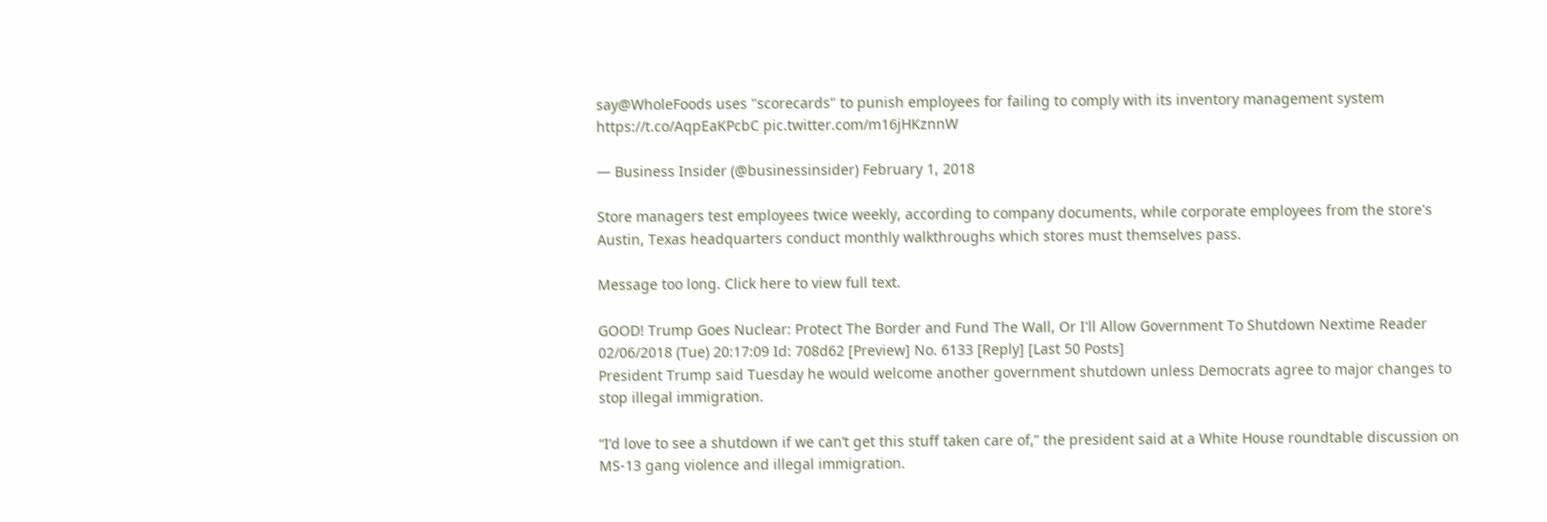say@WholeFoods uses "scorecards" to punish employees for failing to comply with its inventory management system https://t.co/AqpEaKPcbC pic.twitter.com/m16jHKznnW

— Business Insider (@businessinsider) February 1, 2018

Store managers test employees twice weekly, according to company documents, while corporate employees from the store's Austin, Texas headquarters conduct monthly walkthroughs which stores must themselves pass.

Message too long. Click here to view full text.

GOOD! Trump Goes Nuclear: Protect The Border and Fund The Wall, Or I'll Allow Government To Shutdown Nextime Reader 02/06/2018 (Tue) 20:17:09 Id: 708d62 [Preview] No. 6133 [Reply] [Last 50 Posts]
President Trump said Tuesday he would welcome another government shutdown unless Democrats agree to major changes to stop illegal immigration.

“I’d love to see a shutdown if we can’t get this stuff taken care of,” the president said at a White House roundtable discussion on MS-13 gang violence and illegal immigration.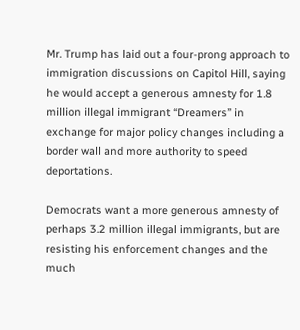Mr. Trump has laid out a four-prong approach to immigration discussions on Capitol Hill, saying he would accept a generous amnesty for 1.8 million illegal immigrant “Dreamers” in exchange for major policy changes including a border wall and more authority to speed deportations.

Democrats want a more generous amnesty of perhaps 3.2 million illegal immigrants, but are resisting his enforcement changes and the much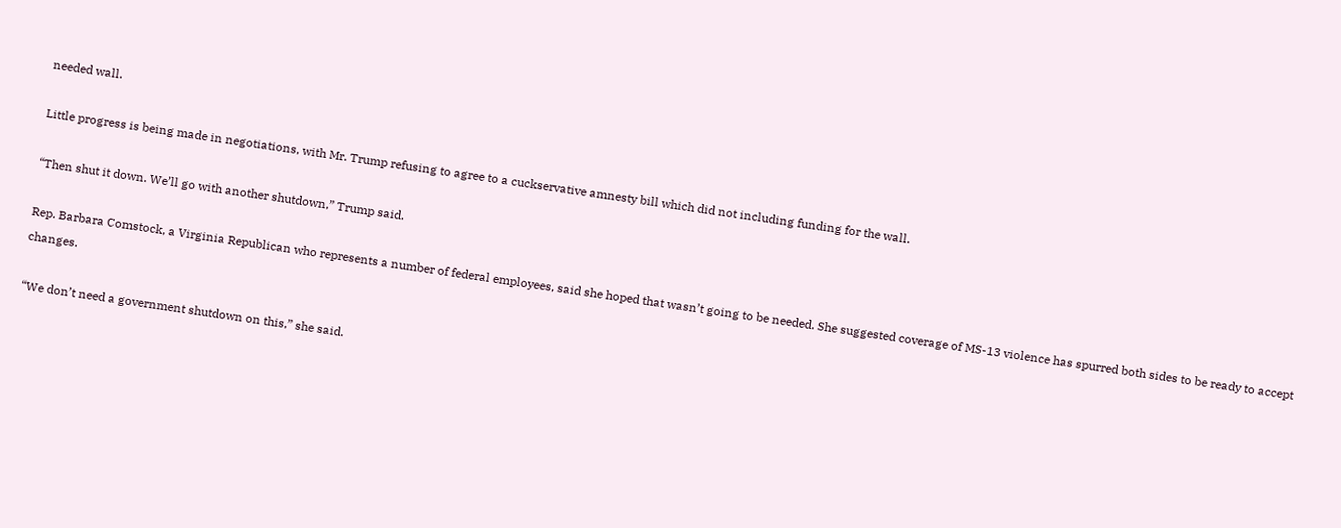needed wall.

Little progress is being made in negotiations, with Mr. Trump refusing to agree to a cuckservative amnesty bill which did not including funding for the wall.

“Then shut it down. We’ll go with another shutdown,” Trump said.

Rep. Barbara Comstock, a Virginia Republican who represents a number of federal employees, said she hoped that wasn’t going to be needed. She suggested coverage of MS-13 violence has spurred both sides to be ready to accept changes.

“We don’t need a government shutdown on this,” she said.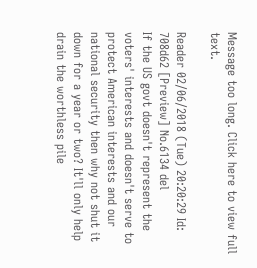Message too long. Click here to view full text.

Reader 02/06/2018 (Tue) 20:20:29 Id: 708d62 [Preview] No.6134 del
If the US govt doesn't represent the voters' interests and doesn't serve to protect American interests and our national security then why not shut it down for a year or two? It'll only help drain the worthless pile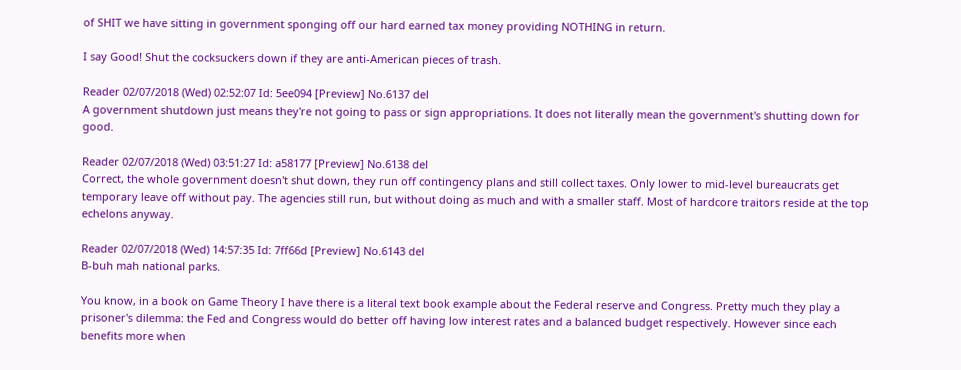of SHIT we have sitting in government sponging off our hard earned tax money providing NOTHING in return.

I say Good! Shut the cocksuckers down if they are anti-American pieces of trash.

Reader 02/07/2018 (Wed) 02:52:07 Id: 5ee094 [Preview] No.6137 del
A government shutdown just means they're not going to pass or sign appropriations. It does not literally mean the government's shutting down for good.

Reader 02/07/2018 (Wed) 03:51:27 Id: a58177 [Preview] No.6138 del
Correct, the whole government doesn't shut down, they run off contingency plans and still collect taxes. Only lower to mid-level bureaucrats get temporary leave off without pay. The agencies still run, but without doing as much and with a smaller staff. Most of hardcore traitors reside at the top echelons anyway.

Reader 02/07/2018 (Wed) 14:57:35 Id: 7ff66d [Preview] No.6143 del
B-buh mah national parks.

You know, in a book on Game Theory I have there is a literal text book example about the Federal reserve and Congress. Pretty much they play a prisoner's dilemma: the Fed and Congress would do better off having low interest rates and a balanced budget respectively. However since each benefits more when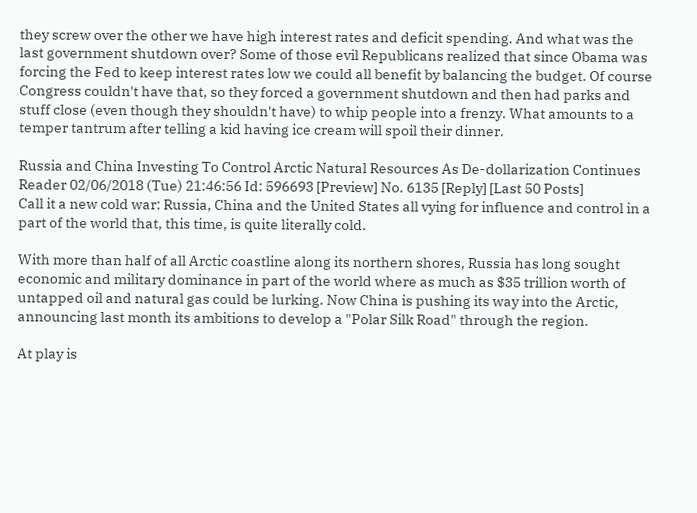they screw over the other we have high interest rates and deficit spending. And what was the last government shutdown over? Some of those evil Republicans realized that since Obama was forcing the Fed to keep interest rates low we could all benefit by balancing the budget. Of course Congress couldn't have that, so they forced a government shutdown and then had parks and stuff close (even though they shouldn't have) to whip people into a frenzy. What amounts to a temper tantrum after telling a kid having ice cream will spoil their dinner.

Russia and China Investing To Control Arctic Natural Resources As De-dollarization Continues Reader 02/06/2018 (Tue) 21:46:56 Id: 596693 [Preview] No. 6135 [Reply] [Last 50 Posts]
Call it a new cold war: Russia, China and the United States all vying for influence and control in a part of the world that, this time, is quite literally cold.

With more than half of all Arctic coastline along its northern shores, Russia has long sought economic and military dominance in part of the world where as much as $35 trillion worth of untapped oil and natural gas could be lurking. Now China is pushing its way into the Arctic, announcing last month its ambitions to develop a "Polar Silk Road" through the region.

At play is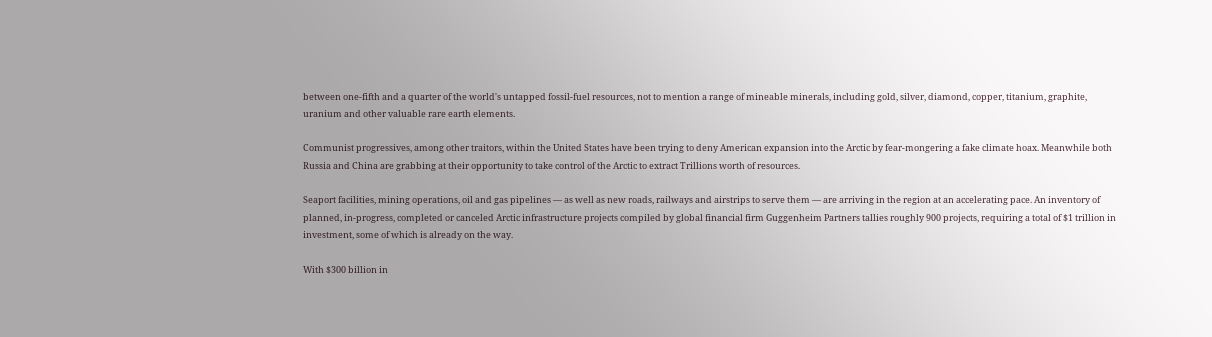between one-fifth and a quarter of the world's untapped fossil-fuel resources, not to mention a range of mineable minerals, including gold, silver, diamond, copper, titanium, graphite, uranium and other valuable rare earth elements.

Communist progressives, among other traitors, within the United States have been trying to deny American expansion into the Arctic by fear-mongering a fake climate hoax. Meanwhile both Russia and China are grabbing at their opportunity to take control of the Arctic to extract Trillions worth of resources.

Seaport facilities, mining operations, oil and gas pipelines — as well as new roads, railways and airstrips to serve them — are arriving in the region at an accelerating pace. An inventory of planned, in-progress, completed or canceled Arctic infrastructure projects compiled by global financial firm Guggenheim Partners tallies roughly 900 projects, requiring a total of $1 trillion in investment, some of which is already on the way.

With $300 billion in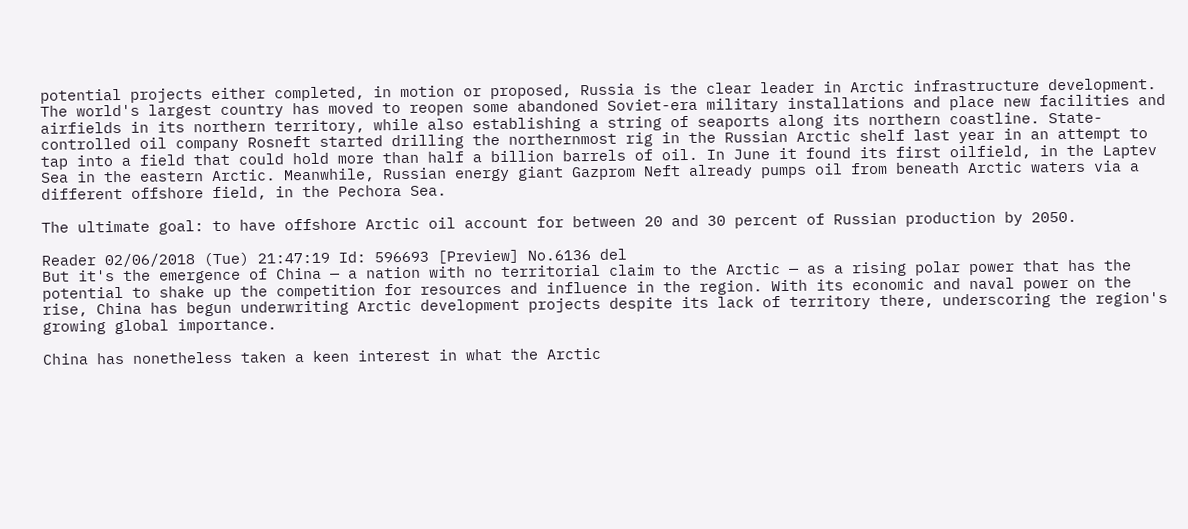potential projects either completed, in motion or proposed, Russia is the clear leader in Arctic infrastructure development. The world's largest country has moved to reopen some abandoned Soviet-era military installations and place new facilities and airfields in its northern territory, while also establishing a string of seaports along its northern coastline. State-controlled oil company Rosneft started drilling the northernmost rig in the Russian Arctic shelf last year in an attempt to tap into a field that could hold more than half a billion barrels of oil. In June it found its first oilfield, in the Laptev Sea in the eastern Arctic. Meanwhile, Russian energy giant Gazprom Neft already pumps oil from beneath Arctic waters via a different offshore field, in the Pechora Sea.

The ultimate goal: to have offshore Arctic oil account for between 20 and 30 percent of Russian production by 2050.

Reader 02/06/2018 (Tue) 21:47:19 Id: 596693 [Preview] No.6136 del
But it's the emergence of China — a nation with no territorial claim to the Arctic — as a rising polar power that has the potential to shake up the competition for resources and influence in the region. With its economic and naval power on the rise, China has begun underwriting Arctic development projects despite its lack of territory there, underscoring the region's growing global importance.

China has nonetheless taken a keen interest in what the Arctic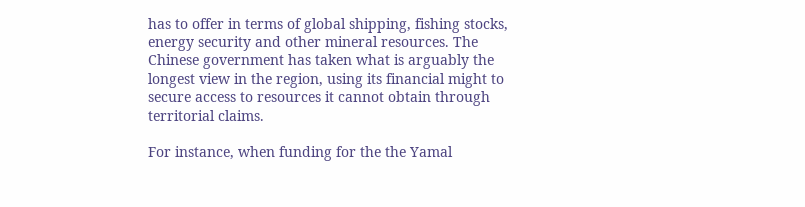has to offer in terms of global shipping, fishing stocks, energy security and other mineral resources. The Chinese government has taken what is arguably the longest view in the region, using its financial might to secure access to resources it cannot obtain through territorial claims.

For instance, when funding for the the Yamal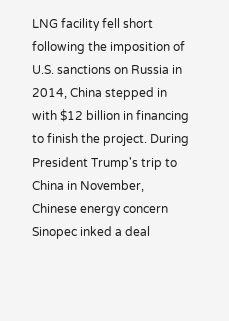LNG facility fell short following the imposition of U.S. sanctions on Russia in 2014, China stepped in with $12 billion in financing to finish the project. During President Trump's trip to China in November, Chinese energy concern Sinopec inked a deal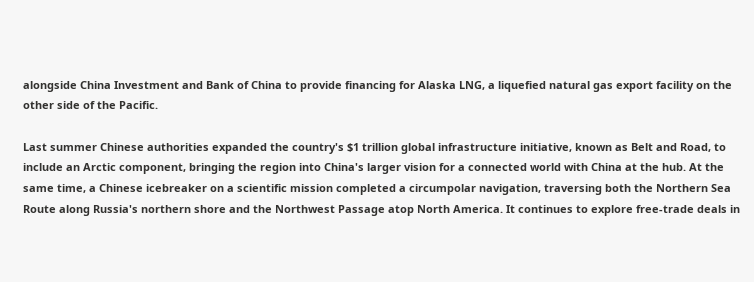alongside China Investment and Bank of China to provide financing for Alaska LNG, a liquefied natural gas export facility on the other side of the Pacific.

Last summer Chinese authorities expanded the country's $1 trillion global infrastructure initiative, known as Belt and Road, to include an Arctic component, bringing the region into China's larger vision for a connected world with China at the hub. At the same time, a Chinese icebreaker on a scientific mission completed a circumpolar navigation, traversing both the Northern Sea Route along Russia's northern shore and the Northwest Passage atop North America. It continues to explore free-trade deals in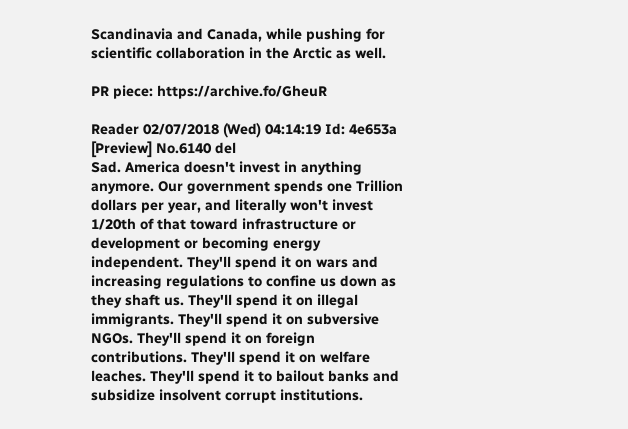Scandinavia and Canada, while pushing for scientific collaboration in the Arctic as well.

PR piece: https://archive.fo/GheuR

Reader 02/07/2018 (Wed) 04:14:19 Id: 4e653a [Preview] No.6140 del
Sad. America doesn't invest in anything anymore. Our government spends one Trillion dollars per year, and literally won't invest 1/20th of that toward infrastructure or development or becoming energy independent. They'll spend it on wars and increasing regulations to confine us down as they shaft us. They'll spend it on illegal immigrants. They'll spend it on subversive NGOs. They'll spend it on foreign contributions. They'll spend it on welfare leaches. They'll spend it to bailout banks and subsidize insolvent corrupt institutions.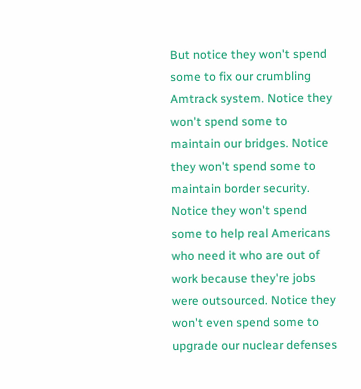But notice they won't spend some to fix our crumbling Amtrack system. Notice they won't spend some to maintain our bridges. Notice they won't spend some to maintain border security. Notice they won't spend some to help real Americans who need it who are out of work because they're jobs were outsourced. Notice they won't even spend some to upgrade our nuclear defenses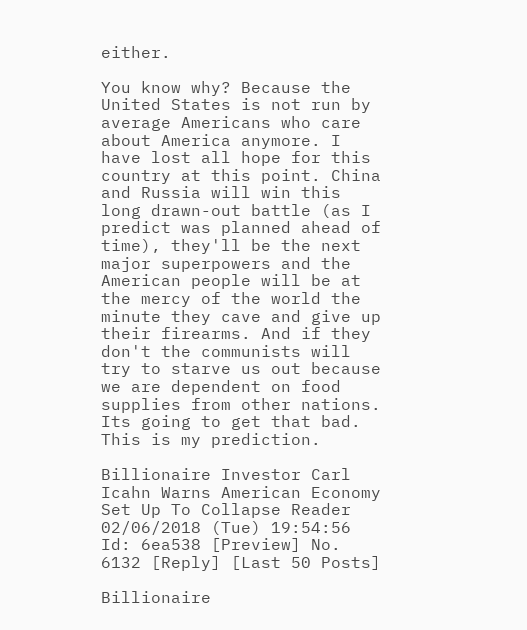either.

You know why? Because the United States is not run by average Americans who care about America anymore. I have lost all hope for this country at this point. China and Russia will win this long drawn-out battle (as I predict was planned ahead of time), they'll be the next major superpowers and the American people will be at the mercy of the world the minute they cave and give up their firearms. And if they don't the communists will try to starve us out because we are dependent on food supplies from other nations. Its going to get that bad. This is my prediction.

Billionaire Investor Carl Icahn Warns American Economy Set Up To Collapse Reader 02/06/2018 (Tue) 19:54:56 Id: 6ea538 [Preview] No. 6132 [Reply] [Last 50 Posts]

Billionaire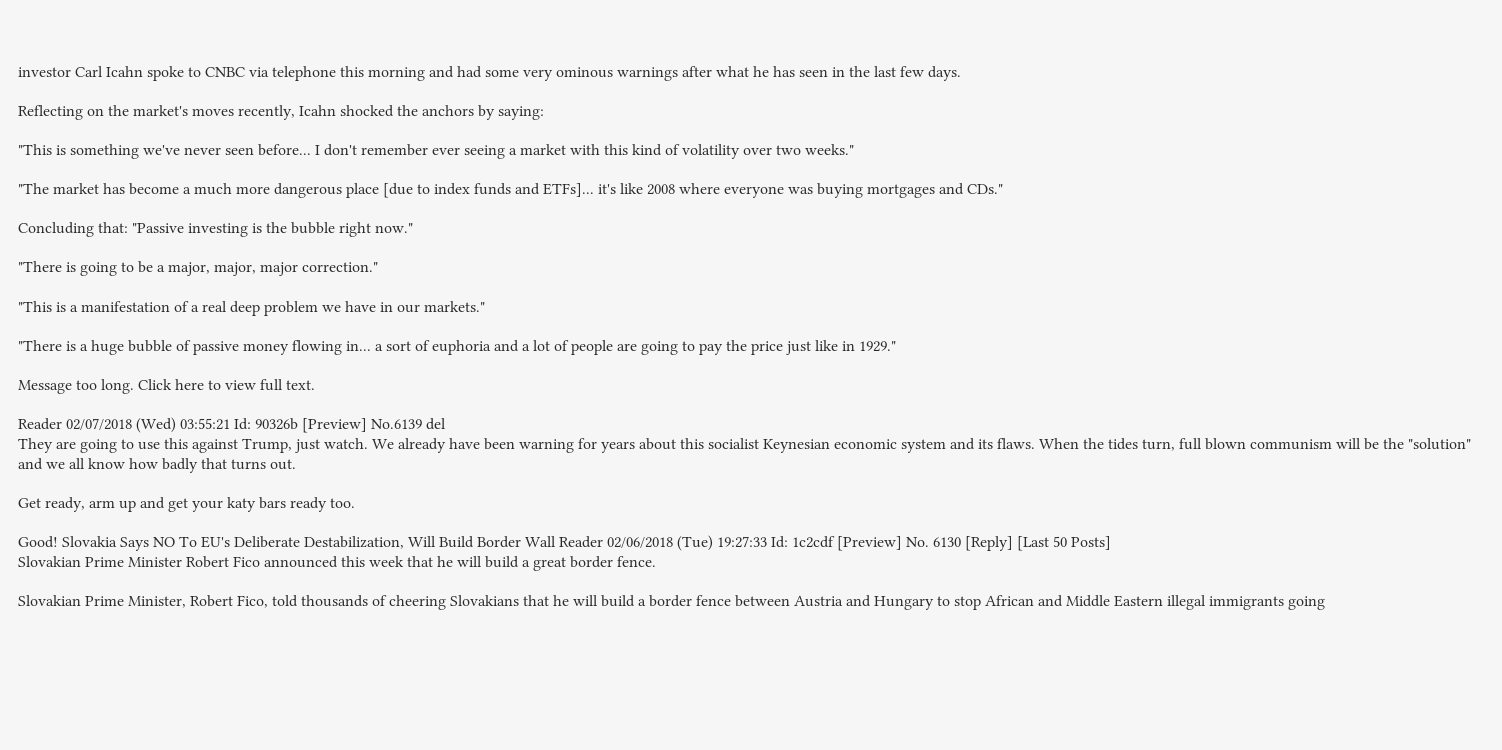investor Carl Icahn spoke to CNBC via telephone this morning and had some very ominous warnings after what he has seen in the last few days.

Reflecting on the market's moves recently, Icahn shocked the anchors by saying:

"This is something we've never seen before... I don't remember ever seeing a market with this kind of volatility over two weeks."

"The market has become a much more dangerous place [due to index funds and ETFs]... it's like 2008 where everyone was buying mortgages and CDs."

Concluding that: "Passive investing is the bubble right now."

"There is going to be a major, major, major correction."

"This is a manifestation of a real deep problem we have in our markets."

"There is a huge bubble of passive money flowing in... a sort of euphoria and a lot of people are going to pay the price just like in 1929."

Message too long. Click here to view full text.

Reader 02/07/2018 (Wed) 03:55:21 Id: 90326b [Preview] No.6139 del
They are going to use this against Trump, just watch. We already have been warning for years about this socialist Keynesian economic system and its flaws. When the tides turn, full blown communism will be the "solution" and we all know how badly that turns out.

Get ready, arm up and get your katy bars ready too.

Good! Slovakia Says NO To EU's Deliberate Destabilization, Will Build Border Wall Reader 02/06/2018 (Tue) 19:27:33 Id: 1c2cdf [Preview] No. 6130 [Reply] [Last 50 Posts]
Slovakian Prime Minister Robert Fico announced this week that he will build a great border fence.

Slovakian Prime Minister, Robert Fico, told thousands of cheering Slovakians that he will build a border fence between Austria and Hungary to stop African and Middle Eastern illegal immigrants going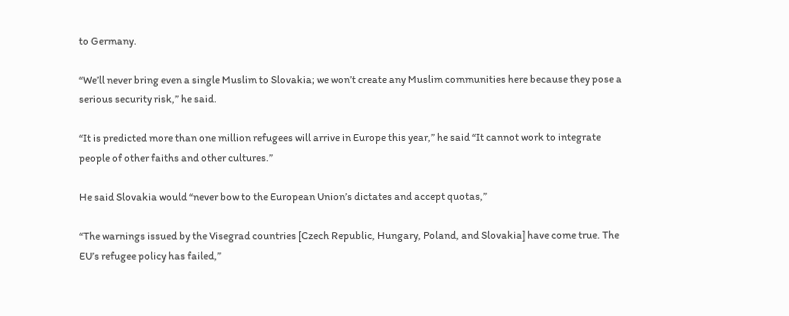to Germany.

“We’ll never bring even a single Muslim to Slovakia; we won’t create any Muslim communities here because they pose a serious security risk,” he said.

“It is predicted more than one million refugees will arrive in Europe this year,” he said “It cannot work to integrate people of other faiths and other cultures.”

He said Slovakia would “never bow to the European Union’s dictates and accept quotas,”

“The warnings issued by the Visegrad countries [Czech Republic, Hungary, Poland, and Slovakia] have come true. The EU’s refugee policy has failed,”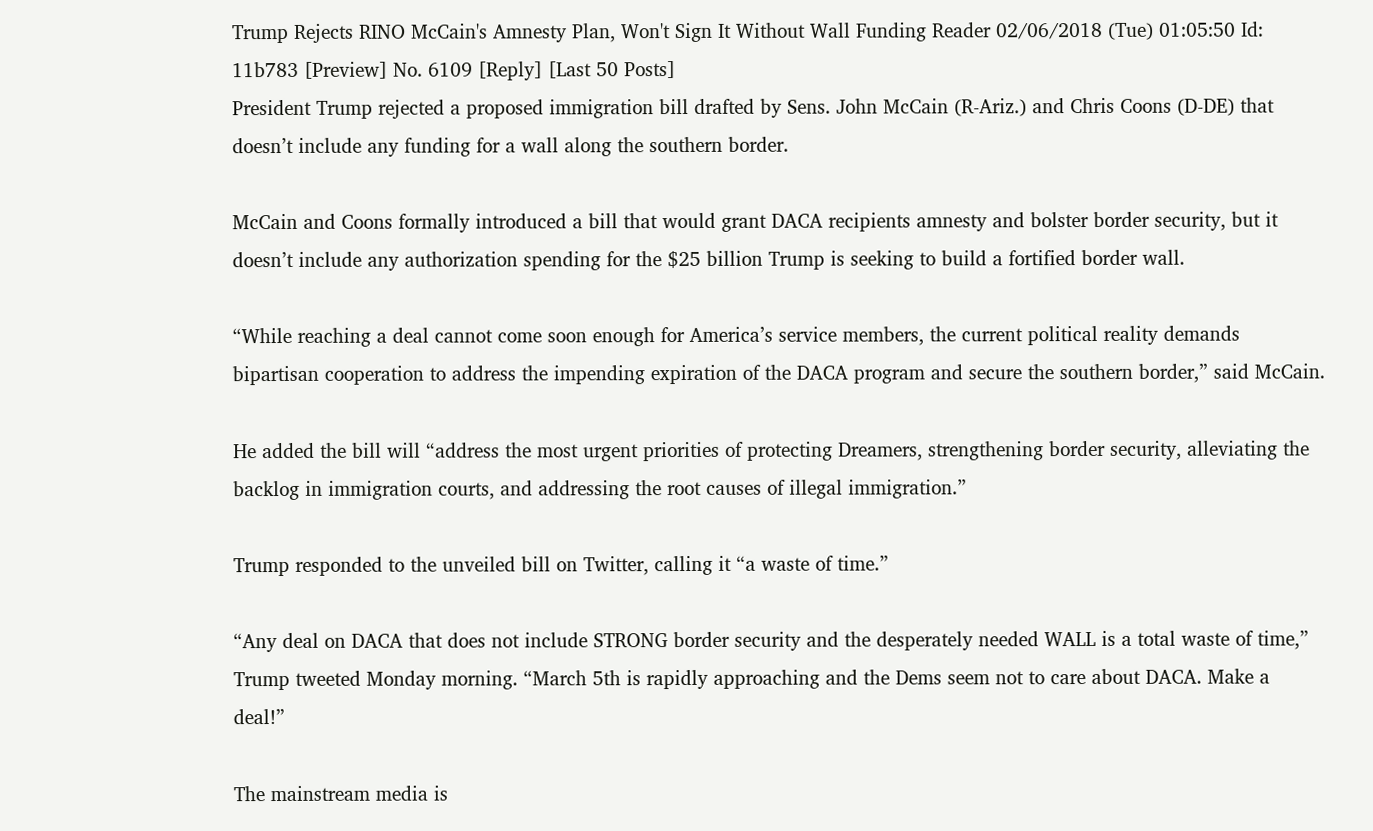Trump Rejects RINO McCain's Amnesty Plan, Won't Sign It Without Wall Funding Reader 02/06/2018 (Tue) 01:05:50 Id: 11b783 [Preview] No. 6109 [Reply] [Last 50 Posts]
President Trump rejected a proposed immigration bill drafted by Sens. John McCain (R-Ariz.) and Chris Coons (D-DE) that doesn’t include any funding for a wall along the southern border.

McCain and Coons formally introduced a bill that would grant DACA recipients amnesty and bolster border security, but it doesn’t include any authorization spending for the $25 billion Trump is seeking to build a fortified border wall.

“While reaching a deal cannot come soon enough for America’s service members, the current political reality demands bipartisan cooperation to address the impending expiration of the DACA program and secure the southern border,” said McCain.

He added the bill will “address the most urgent priorities of protecting Dreamers, strengthening border security, alleviating the backlog in immigration courts, and addressing the root causes of illegal immigration.”

Trump responded to the unveiled bill on Twitter, calling it “a waste of time.”

“Any deal on DACA that does not include STRONG border security and the desperately needed WALL is a total waste of time,” Trump tweeted Monday morning. “March 5th is rapidly approaching and the Dems seem not to care about DACA. Make a deal!”

The mainstream media is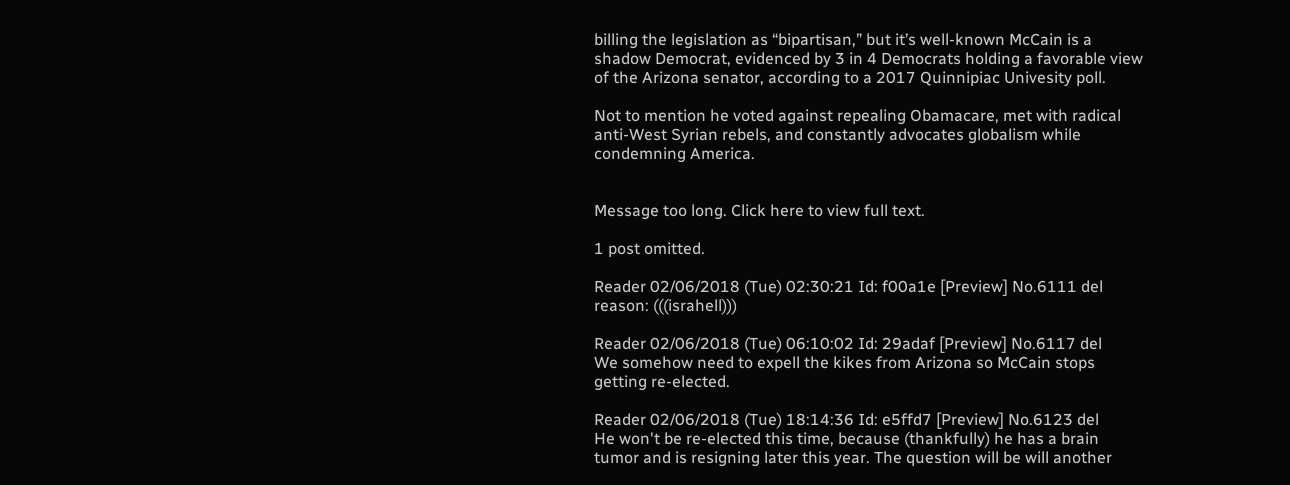billing the legislation as “bipartisan,” but it’s well-known McCain is a shadow Democrat, evidenced by 3 in 4 Democrats holding a favorable view of the Arizona senator, according to a 2017 Quinnipiac Univesity poll.

Not to mention he voted against repealing Obamacare, met with radical anti-West Syrian rebels, and constantly advocates globalism while condemning America.


Message too long. Click here to view full text.

1 post omitted.

Reader 02/06/2018 (Tue) 02:30:21 Id: f00a1e [Preview] No.6111 del
reason: (((israhell)))

Reader 02/06/2018 (Tue) 06:10:02 Id: 29adaf [Preview] No.6117 del
We somehow need to expell the kikes from Arizona so McCain stops getting re-elected.

Reader 02/06/2018 (Tue) 18:14:36 Id: e5ffd7 [Preview] No.6123 del
He won't be re-elected this time, because (thankfully) he has a brain tumor and is resigning later this year. The question will be will another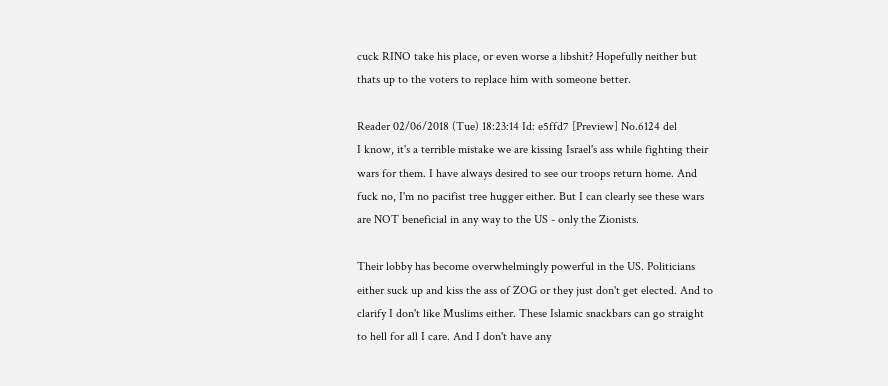cuck RINO take his place, or even worse a libshit? Hopefully neither but thats up to the voters to replace him with someone better.

Reader 02/06/2018 (Tue) 18:23:14 Id: e5ffd7 [Preview] No.6124 del
I know, it's a terrible mistake we are kissing Israel's ass while fighting their wars for them. I have always desired to see our troops return home. And fuck no, I'm no pacifist tree hugger either. But I can clearly see these wars are NOT beneficial in any way to the US - only the Zionists.

Their lobby has become overwhelmingly powerful in the US. Politicians either suck up and kiss the ass of ZOG or they just don't get elected. And to clarify I don't like Muslims either. These Islamic snackbars can go straight to hell for all I care. And I don't have any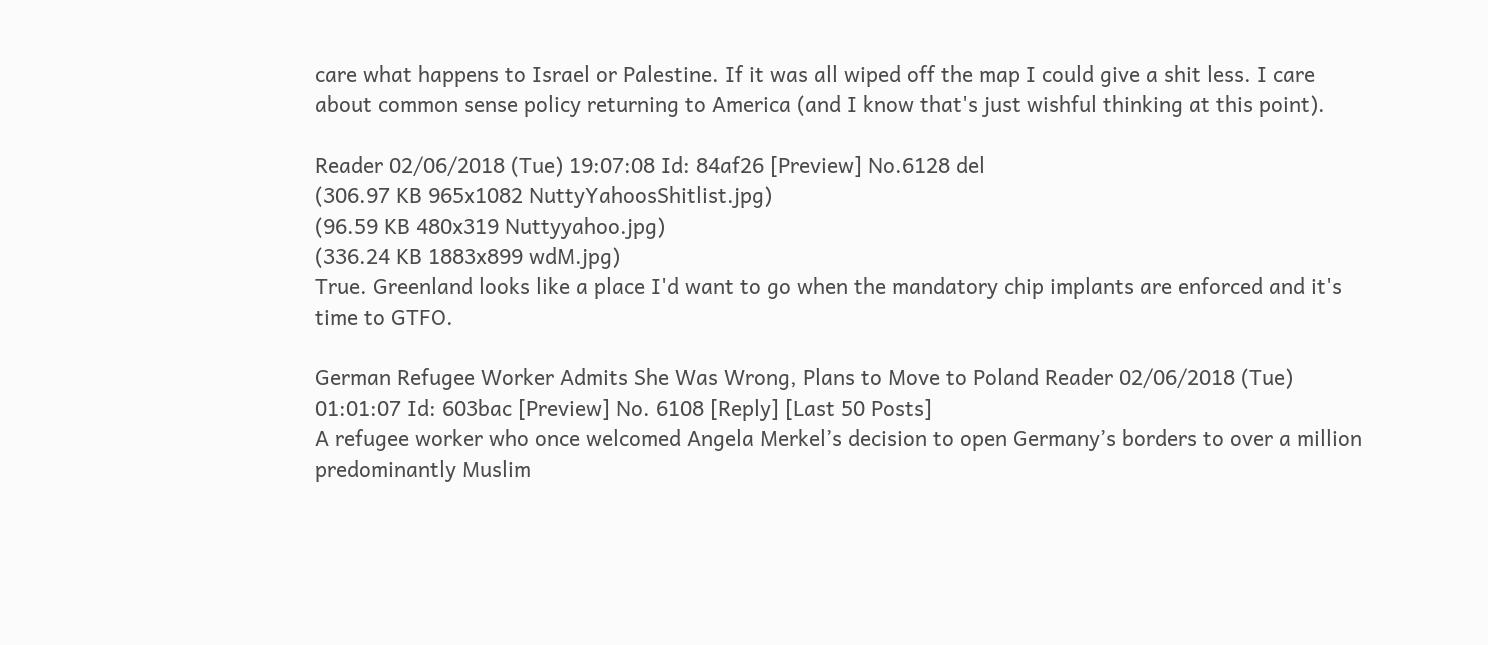care what happens to Israel or Palestine. If it was all wiped off the map I could give a shit less. I care about common sense policy returning to America (and I know that's just wishful thinking at this point).

Reader 02/06/2018 (Tue) 19:07:08 Id: 84af26 [Preview] No.6128 del
(306.97 KB 965x1082 NuttyYahoosShitlist.jpg)
(96.59 KB 480x319 Nuttyyahoo.jpg)
(336.24 KB 1883x899 wdM.jpg)
True. Greenland looks like a place I'd want to go when the mandatory chip implants are enforced and it's time to GTFO.

German Refugee Worker Admits She Was Wrong, Plans to Move to Poland Reader 02/06/2018 (Tue) 01:01:07 Id: 603bac [Preview] No. 6108 [Reply] [Last 50 Posts]
A refugee worker who once welcomed Angela Merkel’s decision to open Germany’s borders to over a million predominantly Muslim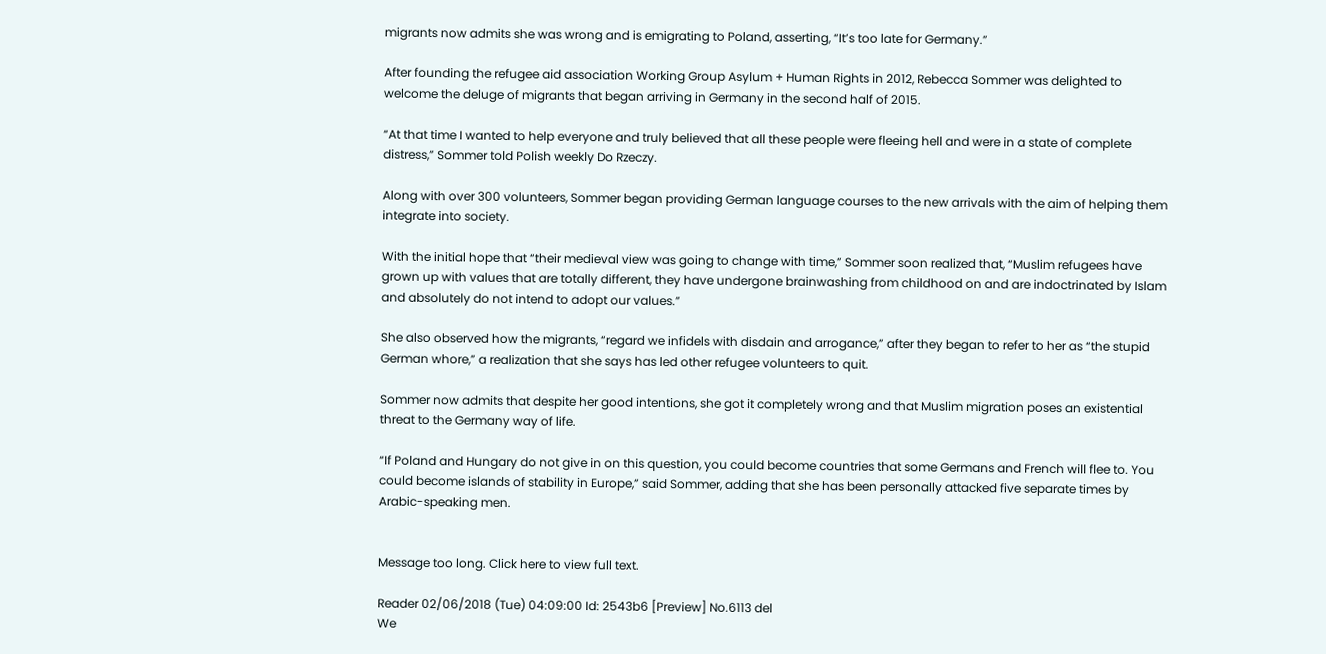migrants now admits she was wrong and is emigrating to Poland, asserting, “It’s too late for Germany.”

After founding the refugee aid association Working Group Asylum + Human Rights in 2012, Rebecca Sommer was delighted to welcome the deluge of migrants that began arriving in Germany in the second half of 2015.

“At that time I wanted to help everyone and truly believed that all these people were fleeing hell and were in a state of complete distress,” Sommer told Polish weekly Do Rzeczy.

Along with over 300 volunteers, Sommer began providing German language courses to the new arrivals with the aim of helping them integrate into society.

With the initial hope that “their medieval view was going to change with time,” Sommer soon realized that, “Muslim refugees have grown up with values that are totally different, they have undergone brainwashing from childhood on and are indoctrinated by Islam and absolutely do not intend to adopt our values.”

She also observed how the migrants, “regard we infidels with disdain and arrogance,” after they began to refer to her as “the stupid German whore,” a realization that she says has led other refugee volunteers to quit.

Sommer now admits that despite her good intentions, she got it completely wrong and that Muslim migration poses an existential threat to the Germany way of life.

“If Poland and Hungary do not give in on this question, you could become countries that some Germans and French will flee to. You could become islands of stability in Europe,” said Sommer, adding that she has been personally attacked five separate times by Arabic-speaking men.


Message too long. Click here to view full text.

Reader 02/06/2018 (Tue) 04:09:00 Id: 2543b6 [Preview] No.6113 del
We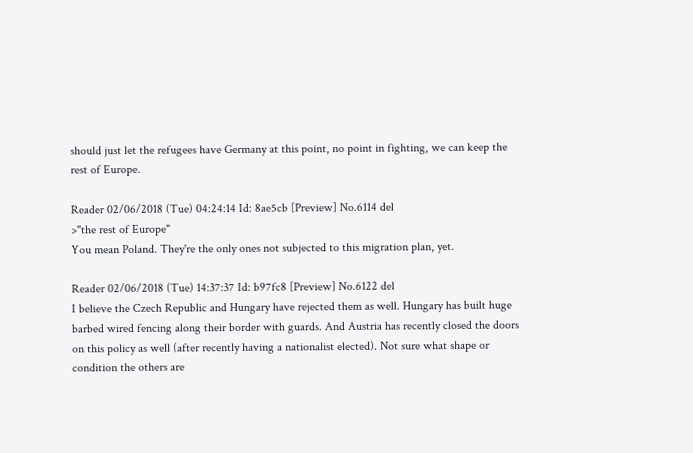should just let the refugees have Germany at this point, no point in fighting, we can keep the rest of Europe.

Reader 02/06/2018 (Tue) 04:24:14 Id: 8ae5cb [Preview] No.6114 del
>"the rest of Europe"
You mean Poland. They're the only ones not subjected to this migration plan, yet.

Reader 02/06/2018 (Tue) 14:37:37 Id: b97fc8 [Preview] No.6122 del
I believe the Czech Republic and Hungary have rejected them as well. Hungary has built huge barbed wired fencing along their border with guards. And Austria has recently closed the doors on this policy as well (after recently having a nationalist elected). Not sure what shape or condition the others are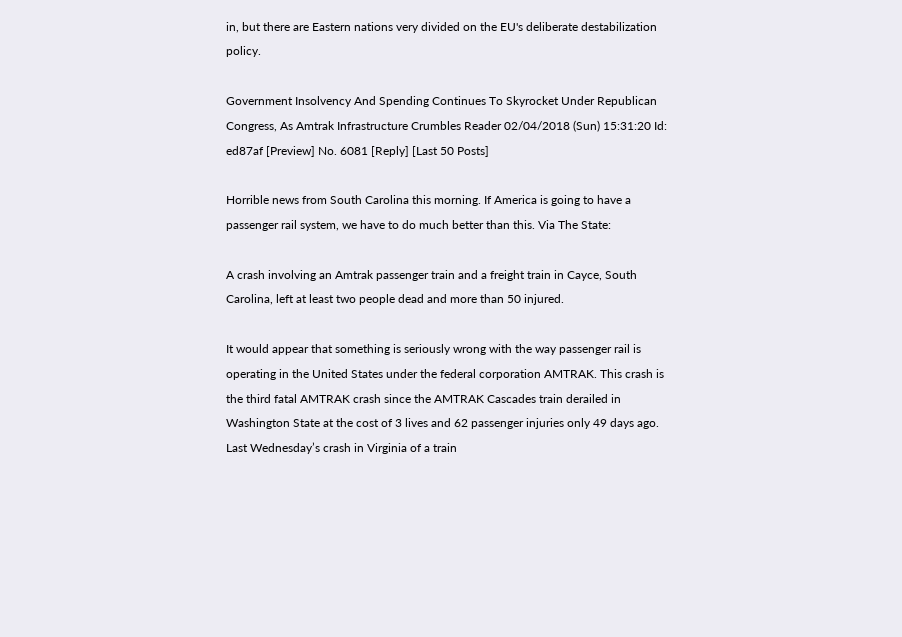in, but there are Eastern nations very divided on the EU's deliberate destabilization policy.

Government Insolvency And Spending Continues To Skyrocket Under Republican Congress, As Amtrak Infrastructure Crumbles Reader 02/04/2018 (Sun) 15:31:20 Id: ed87af [Preview] No. 6081 [Reply] [Last 50 Posts]

Horrible news from South Carolina this morning. If America is going to have a passenger rail system, we have to do much better than this. Via The State:

A crash involving an Amtrak passenger train and a freight train in Cayce, South Carolina, left at least two people dead and more than 50 injured.

It would appear that something is seriously wrong with the way passenger rail is operating in the United States under the federal corporation AMTRAK. This crash is the third fatal AMTRAK crash since the AMTRAK Cascades train derailed in Washington State at the cost of 3 lives and 62 passenger injuries only 49 days ago. Last Wednesday’s crash in Virginia of a train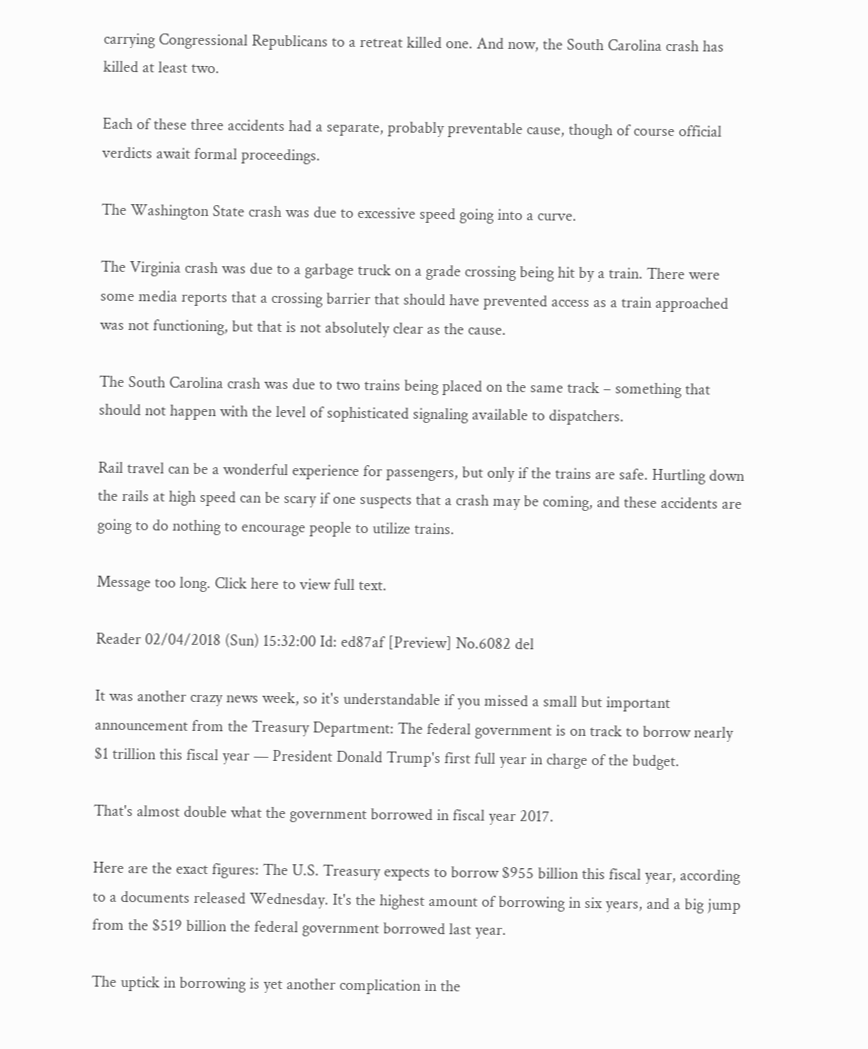carrying Congressional Republicans to a retreat killed one. And now, the South Carolina crash has killed at least two.

Each of these three accidents had a separate, probably preventable cause, though of course official verdicts await formal proceedings.

The Washington State crash was due to excessive speed going into a curve.

The Virginia crash was due to a garbage truck on a grade crossing being hit by a train. There were some media reports that a crossing barrier that should have prevented access as a train approached was not functioning, but that is not absolutely clear as the cause.

The South Carolina crash was due to two trains being placed on the same track – something that should not happen with the level of sophisticated signaling available to dispatchers.

Rail travel can be a wonderful experience for passengers, but only if the trains are safe. Hurtling down the rails at high speed can be scary if one suspects that a crash may be coming, and these accidents are going to do nothing to encourage people to utilize trains.

Message too long. Click here to view full text.

Reader 02/04/2018 (Sun) 15:32:00 Id: ed87af [Preview] No.6082 del

It was another crazy news week, so it's understandable if you missed a small but important announcement from the Treasury Department: The federal government is on track to borrow nearly $1 trillion this fiscal year — President Donald Trump's first full year in charge of the budget.

That's almost double what the government borrowed in fiscal year 2017.

Here are the exact figures: The U.S. Treasury expects to borrow $955 billion this fiscal year, according to a documents released Wednesday. It's the highest amount of borrowing in six years, and a big jump from the $519 billion the federal government borrowed last year.

The uptick in borrowing is yet another complication in the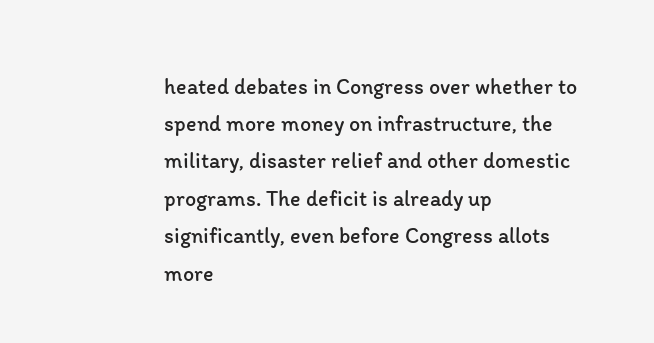heated debates in Congress over whether to spend more money on infrastructure, the military, disaster relief and other domestic programs. The deficit is already up significantly, even before Congress allots more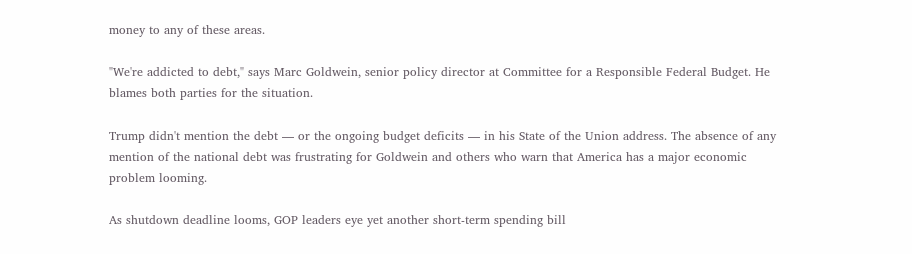money to any of these areas.

"We're addicted to debt," says Marc Goldwein, senior policy director at Committee for a Responsible Federal Budget. He blames both parties for the situation.

Trump didn't mention the debt — or the ongoing budget deficits — in his State of the Union address. The absence of any mention of the national debt was frustrating for Goldwein and others who warn that America has a major economic problem looming.

As shutdown deadline looms, GOP leaders eye yet another short-term spending bill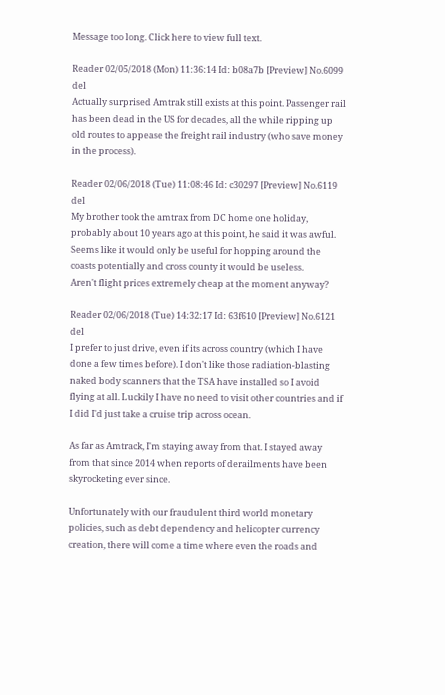Message too long. Click here to view full text.

Reader 02/05/2018 (Mon) 11:36:14 Id: b08a7b [Preview] No.6099 del
Actually surprised Amtrak still exists at this point. Passenger rail has been dead in the US for decades, all the while ripping up old routes to appease the freight rail industry (who save money in the process).

Reader 02/06/2018 (Tue) 11:08:46 Id: c30297 [Preview] No.6119 del
My brother took the amtrax from DC home one holiday, probably about 10 years ago at this point, he said it was awful. Seems like it would only be useful for hopping around the coasts potentially and cross county it would be useless.
Aren't flight prices extremely cheap at the moment anyway?

Reader 02/06/2018 (Tue) 14:32:17 Id: 63f610 [Preview] No.6121 del
I prefer to just drive, even if its across country (which I have done a few times before). I don't like those radiation-blasting naked body scanners that the TSA have installed so I avoid flying at all. Luckily I have no need to visit other countries and if I did I'd just take a cruise trip across ocean.

As far as Amtrack, I'm staying away from that. I stayed away from that since 2014 when reports of derailments have been skyrocketing ever since.

Unfortunately with our fraudulent third world monetary policies, such as debt dependency and helicopter currency creation, there will come a time where even the roads and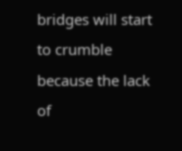bridges will start to crumble because the lack of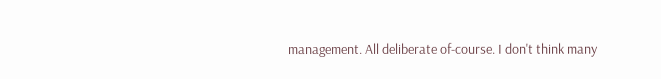management. All deliberate of-course. I don't think many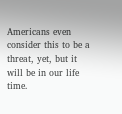Americans even consider this to be a threat, yet, but it will be in our life time.